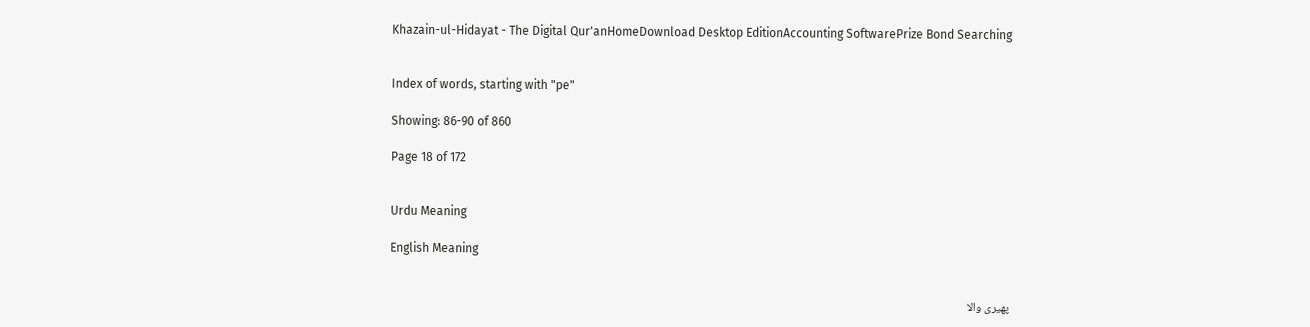Khazain-ul-Hidayat - The Digital Qur'anHomeDownload Desktop EditionAccounting SoftwarePrize Bond Searching


Index of words, starting with "pe"

Showing: 86-90 of 860

Page 18 of 172


Urdu Meaning

English Meaning


پھیری والا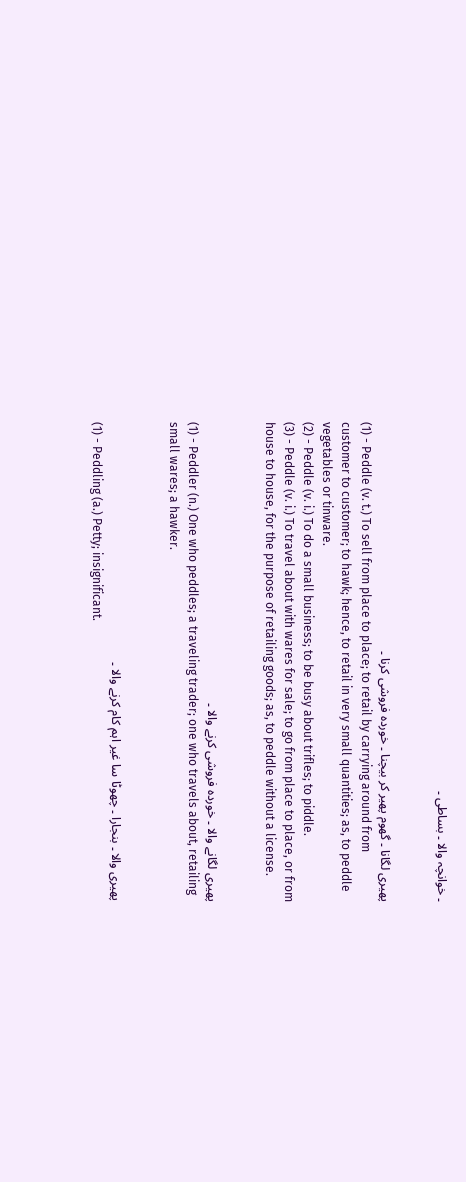۔ خوانچہ والا ۔ بساطی ۔


پھیری لگانا ۔ گھوم پھیر کر بیچنا ۔ خوردہ فروشی کرنا ۔
(1) - Peddle (v. t.) To sell from place to place; to retail by carrying around from customer to customer; to hawk; hence, to retail in very small quantities; as, to peddle vegetables or tinware.
(2) - Peddle (v. i.) To do a small business; to be busy about trifles; to piddle.
(3) - Peddle (v. i.) To travel about with wares for sale; to go from place to place, or from house to house, for the purpose of retailing goods; as, to peddle without a license.


پھیری لگانے والا ۔ خوردہ فروشی کرنے والا ۔
(1) - Peddler (n.) One who peddles; a traveling trader; one who travels about, retailing small wares; a hawker.


پھیری والا ۔ بنجارا ۔ چھوٹا سا غیر اہم کام کرنے والا ۔
(1) - Peddling (a.) Petty; insignificant.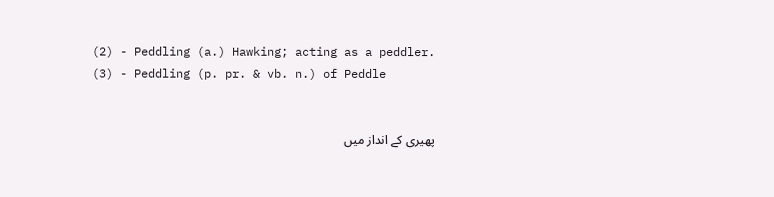(2) - Peddling (a.) Hawking; acting as a peddler.
(3) - Peddling (p. pr. & vb. n.) of Peddle


پھیری کے انداز میں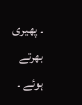۔ پھیری بھرتے ہوئے ۔